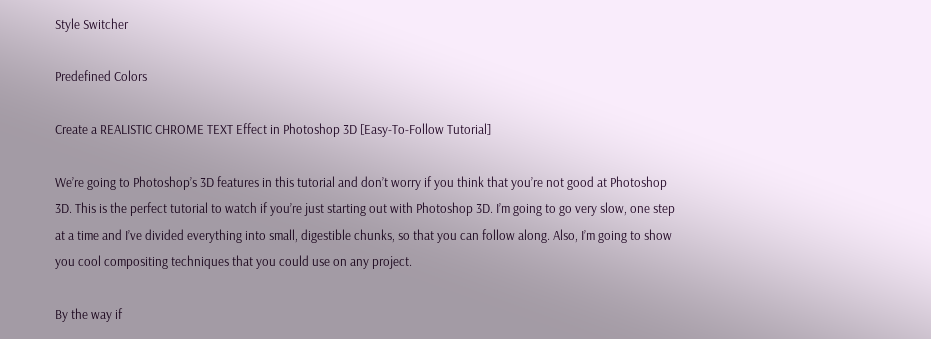Style Switcher

Predefined Colors

Create a REALISTIC CHROME TEXT Effect in Photoshop 3D [Easy-To-Follow Tutorial]

We’re going to Photoshop’s 3D features in this tutorial and don’t worry if you think that you’re not good at Photoshop 3D. This is the perfect tutorial to watch if you’re just starting out with Photoshop 3D. I’m going to go very slow, one step at a time and I’ve divided everything into small, digestible chunks, so that you can follow along. Also, I’m going to show you cool compositing techniques that you could use on any project.

By the way if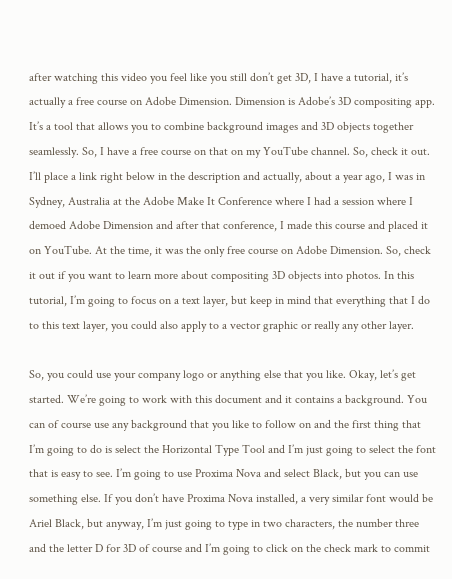after watching this video you feel like you still don’t get 3D, I have a tutorial, it’s actually a free course on Adobe Dimension. Dimension is Adobe’s 3D compositing app. It’s a tool that allows you to combine background images and 3D objects together seamlessly. So, I have a free course on that on my YouTube channel. So, check it out. I’ll place a link right below in the description and actually, about a year ago, I was in Sydney, Australia at the Adobe Make It Conference where I had a session where I demoed Adobe Dimension and after that conference, I made this course and placed it on YouTube. At the time, it was the only free course on Adobe Dimension. So, check it out if you want to learn more about compositing 3D objects into photos. In this tutorial, I’m going to focus on a text layer, but keep in mind that everything that I do to this text layer, you could also apply to a vector graphic or really any other layer.

So, you could use your company logo or anything else that you like. Okay, let’s get started. We’re going to work with this document and it contains a background. You can of course use any background that you like to follow on and the first thing that I’m going to do is select the Horizontal Type Tool and I’m just going to select the font that is easy to see. I’m going to use Proxima Nova and select Black, but you can use something else. If you don’t have Proxima Nova installed, a very similar font would be Ariel Black, but anyway, I’m just going to type in two characters, the number three and the letter D for 3D of course and I’m going to click on the check mark to commit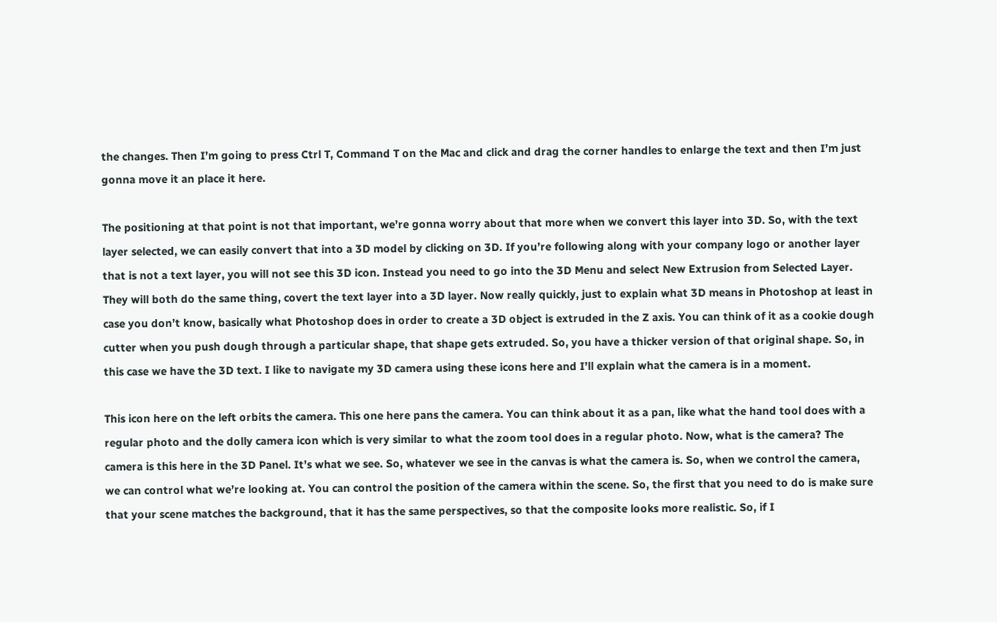the changes. Then I’m going to press Ctrl T, Command T on the Mac and click and drag the corner handles to enlarge the text and then I’m just gonna move it an place it here.

The positioning at that point is not that important, we’re gonna worry about that more when we convert this layer into 3D. So, with the text layer selected, we can easily convert that into a 3D model by clicking on 3D. If you’re following along with your company logo or another layer that is not a text layer, you will not see this 3D icon. Instead you need to go into the 3D Menu and select New Extrusion from Selected Layer. They will both do the same thing, covert the text layer into a 3D layer. Now really quickly, just to explain what 3D means in Photoshop at least in case you don’t know, basically what Photoshop does in order to create a 3D object is extruded in the Z axis. You can think of it as a cookie dough cutter when you push dough through a particular shape, that shape gets extruded. So, you have a thicker version of that original shape. So, in this case we have the 3D text. I like to navigate my 3D camera using these icons here and I’ll explain what the camera is in a moment.

This icon here on the left orbits the camera. This one here pans the camera. You can think about it as a pan, like what the hand tool does with a regular photo and the dolly camera icon which is very similar to what the zoom tool does in a regular photo. Now, what is the camera? The camera is this here in the 3D Panel. It’s what we see. So, whatever we see in the canvas is what the camera is. So, when we control the camera, we can control what we’re looking at. You can control the position of the camera within the scene. So, the first that you need to do is make sure that your scene matches the background, that it has the same perspectives, so that the composite looks more realistic. So, if I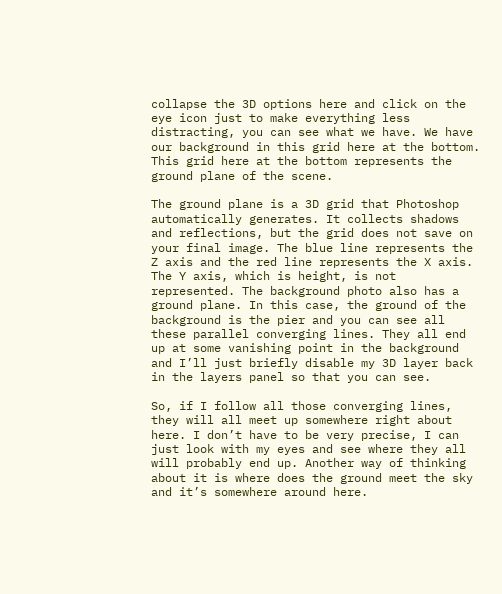collapse the 3D options here and click on the eye icon just to make everything less distracting, you can see what we have. We have our background in this grid here at the bottom. This grid here at the bottom represents the ground plane of the scene.

The ground plane is a 3D grid that Photoshop automatically generates. It collects shadows and reflections, but the grid does not save on your final image. The blue line represents the Z axis and the red line represents the X axis. The Y axis, which is height, is not represented. The background photo also has a ground plane. In this case, the ground of the background is the pier and you can see all these parallel converging lines. They all end up at some vanishing point in the background and I’ll just briefly disable my 3D layer back in the layers panel so that you can see.

So, if I follow all those converging lines, they will all meet up somewhere right about here. I don’t have to be very precise, I can just look with my eyes and see where they all will probably end up. Another way of thinking about it is where does the ground meet the sky and it’s somewhere around here.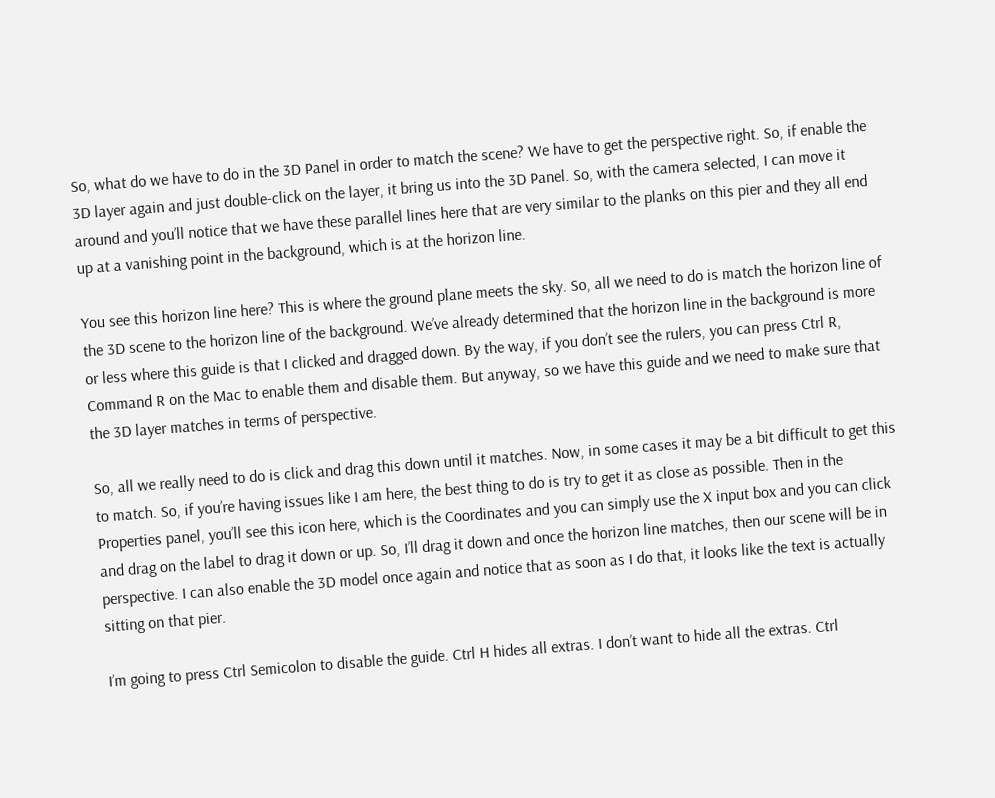So, what do we have to do in the 3D Panel in order to match the scene? We have to get the perspective right. So, if enable the 3D layer again and just double-click on the layer, it bring us into the 3D Panel. So, with the camera selected, I can move it around and you’ll notice that we have these parallel lines here that are very similar to the planks on this pier and they all end up at a vanishing point in the background, which is at the horizon line.

You see this horizon line here? This is where the ground plane meets the sky. So, all we need to do is match the horizon line of the 3D scene to the horizon line of the background. We’ve already determined that the horizon line in the background is more or less where this guide is that I clicked and dragged down. By the way, if you don’t see the rulers, you can press Ctrl R, Command R on the Mac to enable them and disable them. But anyway, so we have this guide and we need to make sure that the 3D layer matches in terms of perspective.

So, all we really need to do is click and drag this down until it matches. Now, in some cases it may be a bit difficult to get this to match. So, if you’re having issues like I am here, the best thing to do is try to get it as close as possible. Then in the Properties panel, you’ll see this icon here, which is the Coordinates and you can simply use the X input box and you can click and drag on the label to drag it down or up. So, I’ll drag it down and once the horizon line matches, then our scene will be in perspective. I can also enable the 3D model once again and notice that as soon as I do that, it looks like the text is actually sitting on that pier.

I’m going to press Ctrl Semicolon to disable the guide. Ctrl H hides all extras. I don’t want to hide all the extras. Ctrl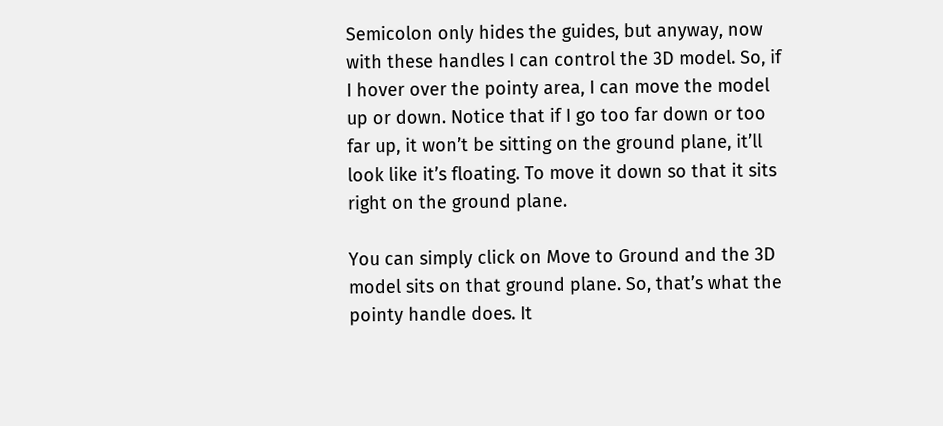Semicolon only hides the guides, but anyway, now with these handles I can control the 3D model. So, if I hover over the pointy area, I can move the model up or down. Notice that if I go too far down or too far up, it won’t be sitting on the ground plane, it’ll look like it’s floating. To move it down so that it sits right on the ground plane.

You can simply click on Move to Ground and the 3D model sits on that ground plane. So, that’s what the pointy handle does. It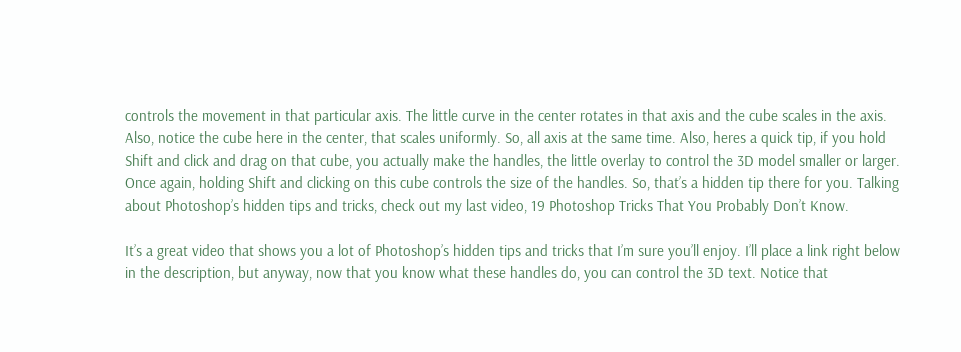controls the movement in that particular axis. The little curve in the center rotates in that axis and the cube scales in the axis. Also, notice the cube here in the center, that scales uniformly. So, all axis at the same time. Also, heres a quick tip, if you hold Shift and click and drag on that cube, you actually make the handles, the little overlay to control the 3D model smaller or larger. Once again, holding Shift and clicking on this cube controls the size of the handles. So, that’s a hidden tip there for you. Talking about Photoshop’s hidden tips and tricks, check out my last video, 19 Photoshop Tricks That You Probably Don’t Know.

It’s a great video that shows you a lot of Photoshop’s hidden tips and tricks that I’m sure you’ll enjoy. I’ll place a link right below in the description, but anyway, now that you know what these handles do, you can control the 3D text. Notice that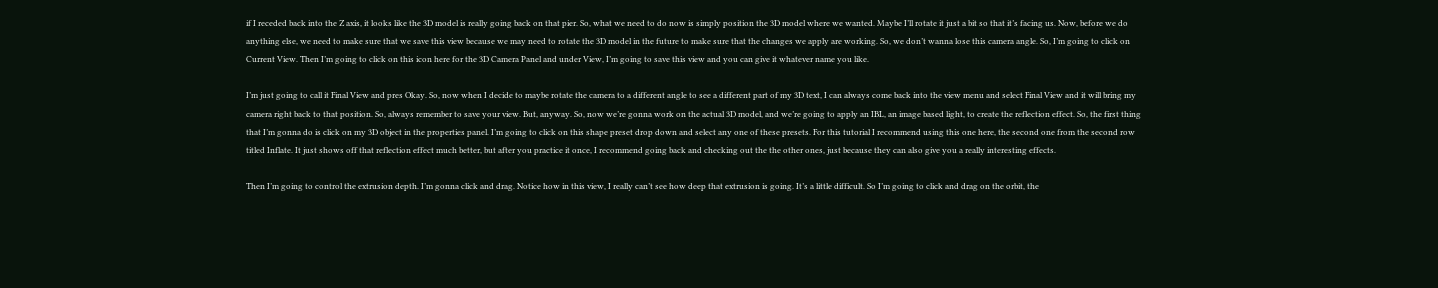if I receded back into the Z axis, it looks like the 3D model is really going back on that pier. So, what we need to do now is simply position the 3D model where we wanted. Maybe I’ll rotate it just a bit so that it’s facing us. Now, before we do anything else, we need to make sure that we save this view because we may need to rotate the 3D model in the future to make sure that the changes we apply are working. So, we don’t wanna lose this camera angle. So, I’m going to click on Current View. Then I’m going to click on this icon here for the 3D Camera Panel and under View, I’m going to save this view and you can give it whatever name you like.

I’m just going to call it Final View and pres Okay. So, now when I decide to maybe rotate the camera to a different angle to see a different part of my 3D text, I can always come back into the view menu and select Final View and it will bring my camera right back to that position. So, always remember to save your view. But, anyway. So, now we’re gonna work on the actual 3D model, and we’re going to apply an IBL, an image based light, to create the reflection effect. So, the first thing that I’m gonna do is click on my 3D object in the properties panel. I’m going to click on this shape preset drop down and select any one of these presets. For this tutorial I recommend using this one here, the second one from the second row titled Inflate. It just shows off that reflection effect much better, but after you practice it once, I recommend going back and checking out the the other ones, just because they can also give you a really interesting effects.

Then I’m going to control the extrusion depth. I’m gonna click and drag. Notice how in this view, I really can’t see how deep that extrusion is going. It’s a little difficult. So I’m going to click and drag on the orbit, the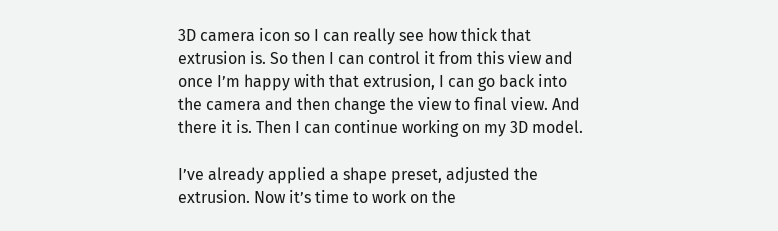3D camera icon so I can really see how thick that extrusion is. So then I can control it from this view and once I’m happy with that extrusion, I can go back into the camera and then change the view to final view. And there it is. Then I can continue working on my 3D model.

I’ve already applied a shape preset, adjusted the extrusion. Now it’s time to work on the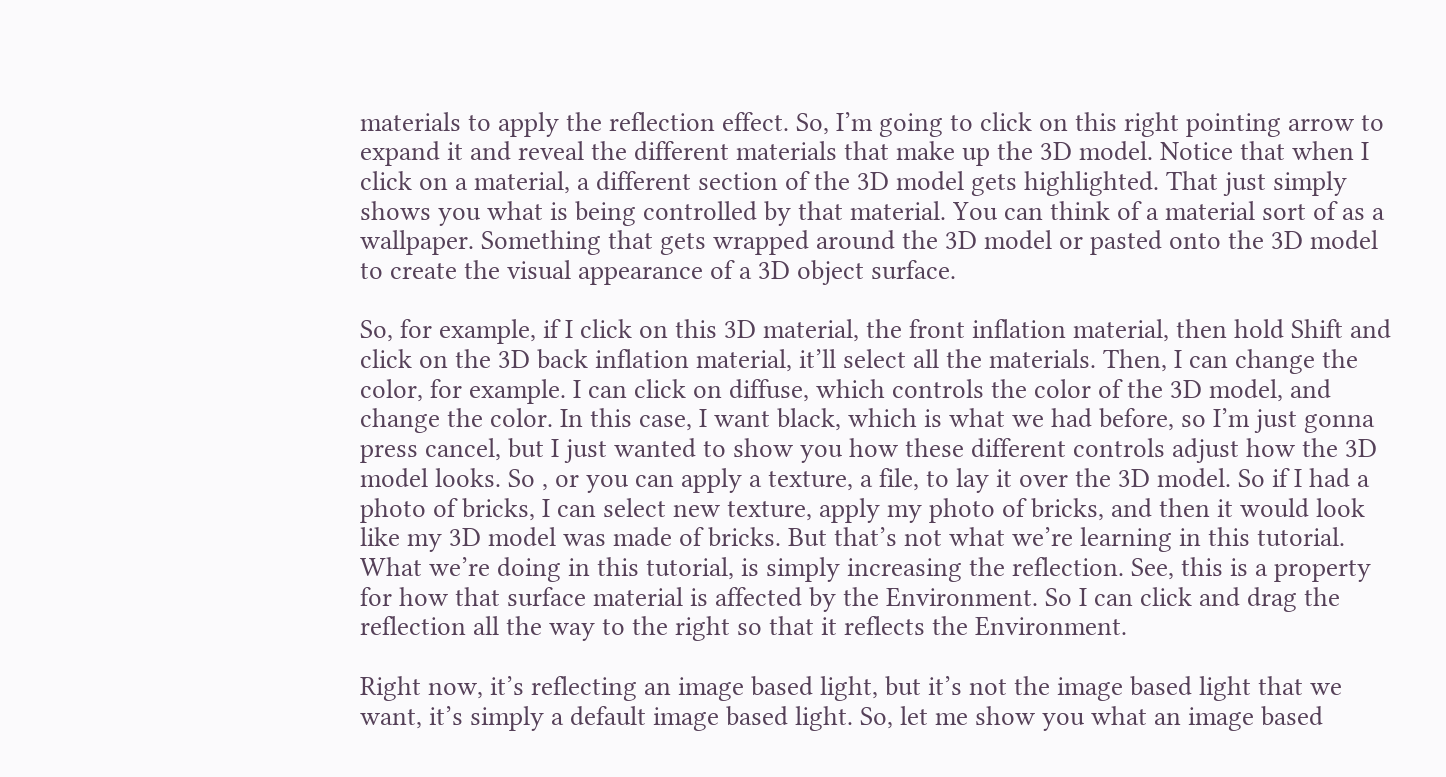materials to apply the reflection effect. So, I’m going to click on this right pointing arrow to expand it and reveal the different materials that make up the 3D model. Notice that when I click on a material, a different section of the 3D model gets highlighted. That just simply shows you what is being controlled by that material. You can think of a material sort of as a wallpaper. Something that gets wrapped around the 3D model or pasted onto the 3D model to create the visual appearance of a 3D object surface.

So, for example, if I click on this 3D material, the front inflation material, then hold Shift and click on the 3D back inflation material, it’ll select all the materials. Then, I can change the color, for example. I can click on diffuse, which controls the color of the 3D model, and change the color. In this case, I want black, which is what we had before, so I’m just gonna press cancel, but I just wanted to show you how these different controls adjust how the 3D model looks. So , or you can apply a texture, a file, to lay it over the 3D model. So if I had a photo of bricks, I can select new texture, apply my photo of bricks, and then it would look like my 3D model was made of bricks. But that’s not what we’re learning in this tutorial. What we’re doing in this tutorial, is simply increasing the reflection. See, this is a property for how that surface material is affected by the Environment. So I can click and drag the reflection all the way to the right so that it reflects the Environment.

Right now, it’s reflecting an image based light, but it’s not the image based light that we want, it’s simply a default image based light. So, let me show you what an image based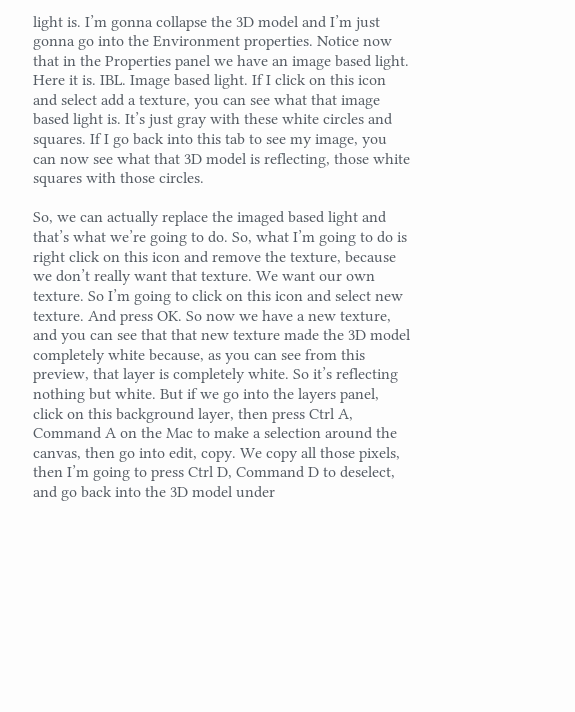light is. I’m gonna collapse the 3D model and I’m just gonna go into the Environment properties. Notice now that in the Properties panel we have an image based light. Here it is. IBL. Image based light. If I click on this icon and select add a texture, you can see what that image based light is. It’s just gray with these white circles and squares. If I go back into this tab to see my image, you can now see what that 3D model is reflecting, those white squares with those circles.

So, we can actually replace the imaged based light and that’s what we’re going to do. So, what I’m going to do is right click on this icon and remove the texture, because we don’t really want that texture. We want our own texture. So I’m going to click on this icon and select new texture. And press OK. So now we have a new texture, and you can see that that new texture made the 3D model completely white because, as you can see from this preview, that layer is completely white. So it’s reflecting nothing but white. But if we go into the layers panel, click on this background layer, then press Ctrl A, Command A on the Mac to make a selection around the canvas, then go into edit, copy. We copy all those pixels, then I’m going to press Ctrl D, Command D to deselect, and go back into the 3D model under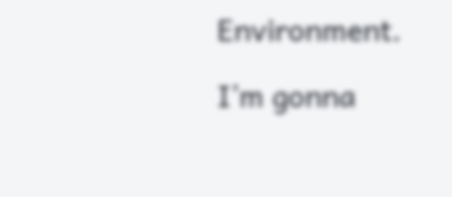Environment.

I’m gonna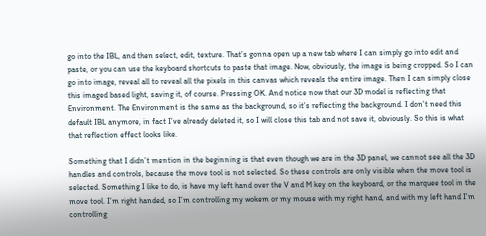go into the IBL, and then select, edit, texture. That’s gonna open up a new tab where I can simply go into edit and paste, or you can use the keyboard shortcuts to paste that image. Now, obviously, the image is being cropped. So I can go into image, reveal all to reveal all the pixels in this canvas which reveals the entire image. Then I can simply close this imaged based light, saving it, of course. Pressing OK. And notice now that our 3D model is reflecting that Environment. The Environment is the same as the background, so it’s reflecting the background. I don’t need this default IBL anymore, in fact I’ve already deleted it, so I will close this tab and not save it, obviously. So this is what that reflection effect looks like.

Something that I didn’t mention in the beginning is that even though we are in the 3D panel, we cannot see all the 3D handles and controls, because the move tool is not selected. So these controls are only visible when the move tool is selected. Something I like to do, is have my left hand over the V and M key on the keyboard, or the marquee tool in the move tool. I’m right handed, so I’m controlling my wokem or my mouse with my right hand, and with my left hand I’m controlling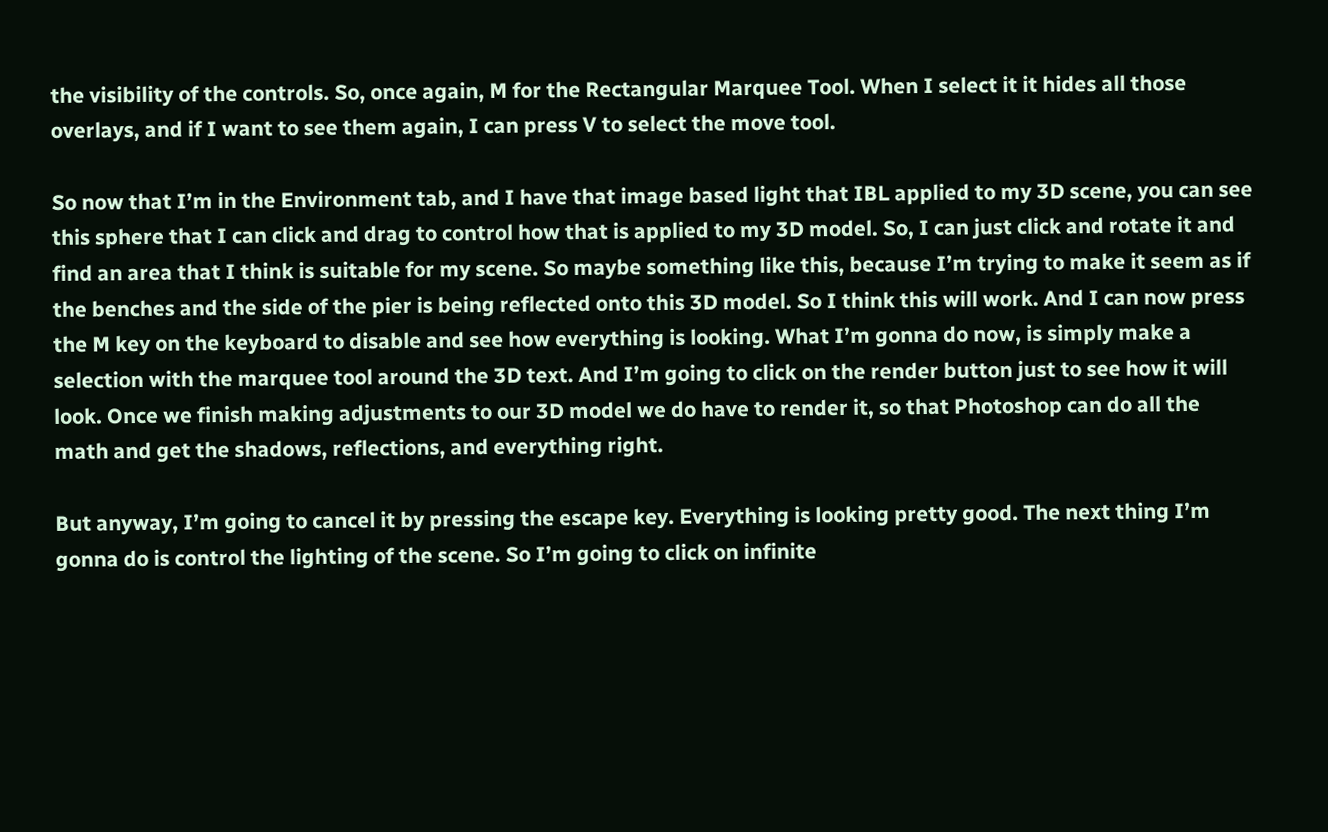the visibility of the controls. So, once again, M for the Rectangular Marquee Tool. When I select it it hides all those overlays, and if I want to see them again, I can press V to select the move tool.

So now that I’m in the Environment tab, and I have that image based light that IBL applied to my 3D scene, you can see this sphere that I can click and drag to control how that is applied to my 3D model. So, I can just click and rotate it and find an area that I think is suitable for my scene. So maybe something like this, because I’m trying to make it seem as if the benches and the side of the pier is being reflected onto this 3D model. So I think this will work. And I can now press the M key on the keyboard to disable and see how everything is looking. What I’m gonna do now, is simply make a selection with the marquee tool around the 3D text. And I’m going to click on the render button just to see how it will look. Once we finish making adjustments to our 3D model we do have to render it, so that Photoshop can do all the math and get the shadows, reflections, and everything right.

But anyway, I’m going to cancel it by pressing the escape key. Everything is looking pretty good. The next thing I’m gonna do is control the lighting of the scene. So I’m going to click on infinite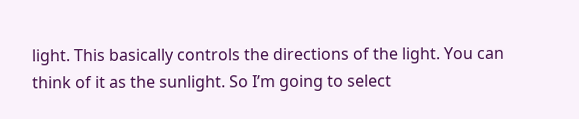light. This basically controls the directions of the light. You can think of it as the sunlight. So I’m going to select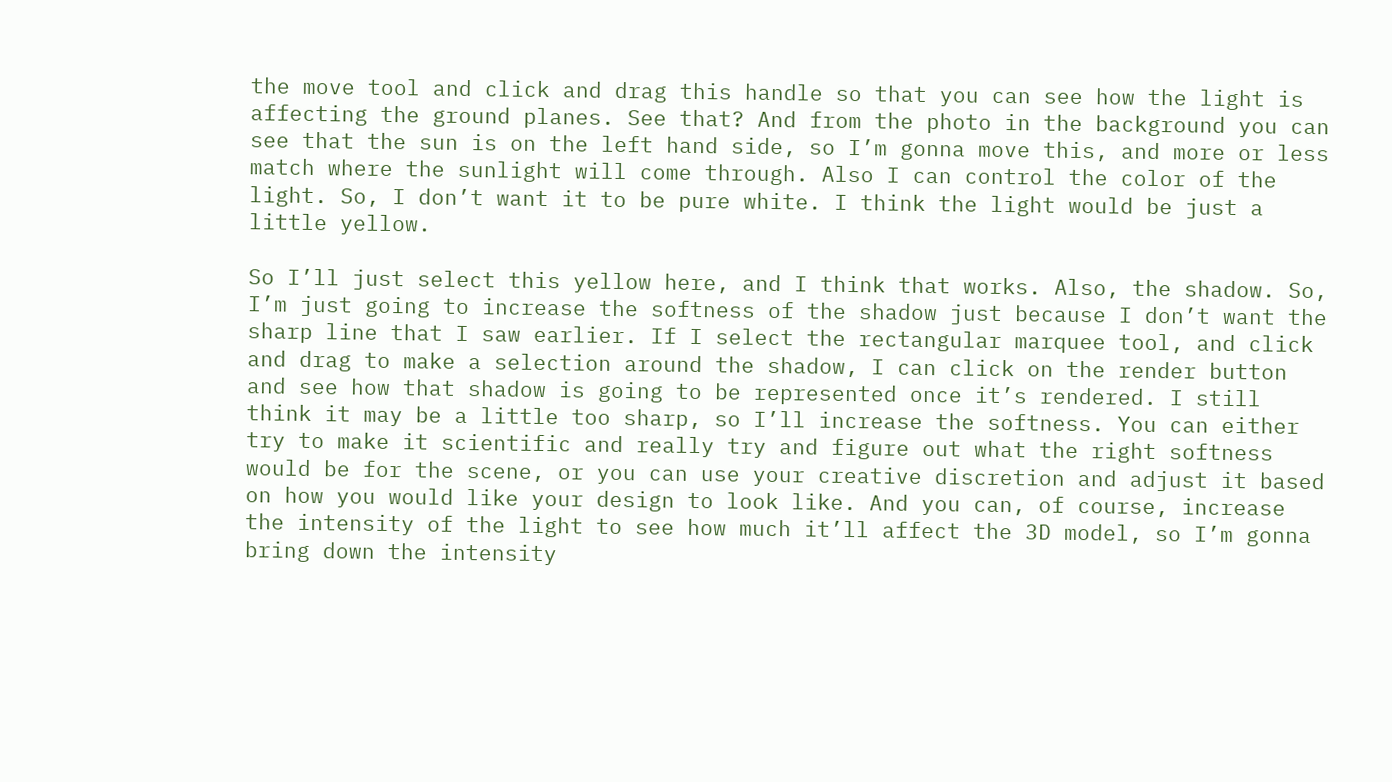the move tool and click and drag this handle so that you can see how the light is affecting the ground planes. See that? And from the photo in the background you can see that the sun is on the left hand side, so I’m gonna move this, and more or less match where the sunlight will come through. Also I can control the color of the light. So, I don’t want it to be pure white. I think the light would be just a little yellow.

So I’ll just select this yellow here, and I think that works. Also, the shadow. So, I’m just going to increase the softness of the shadow just because I don’t want the sharp line that I saw earlier. If I select the rectangular marquee tool, and click and drag to make a selection around the shadow, I can click on the render button and see how that shadow is going to be represented once it’s rendered. I still think it may be a little too sharp, so I’ll increase the softness. You can either try to make it scientific and really try and figure out what the right softness would be for the scene, or you can use your creative discretion and adjust it based on how you would like your design to look like. And you can, of course, increase the intensity of the light to see how much it’ll affect the 3D model, so I’m gonna bring down the intensity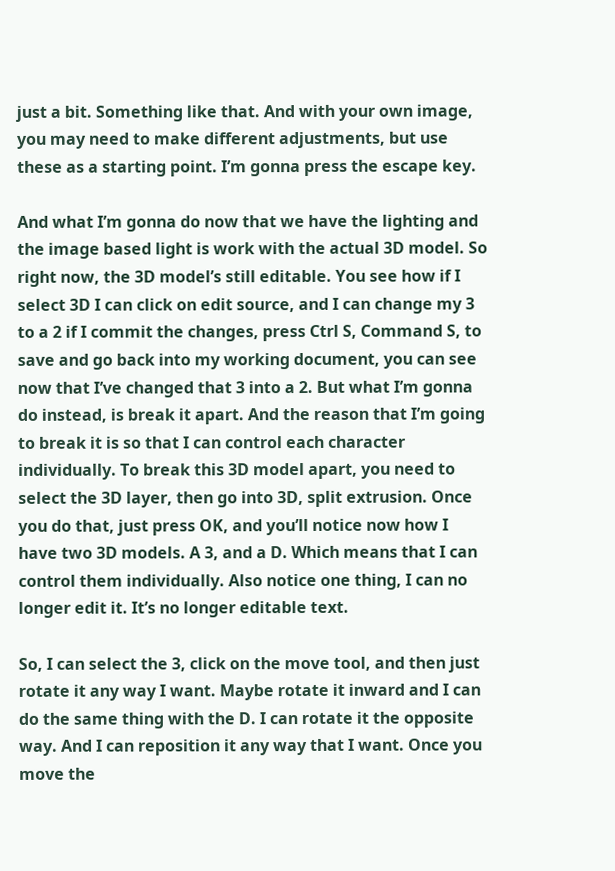just a bit. Something like that. And with your own image, you may need to make different adjustments, but use these as a starting point. I’m gonna press the escape key.

And what I’m gonna do now that we have the lighting and the image based light is work with the actual 3D model. So right now, the 3D model’s still editable. You see how if I select 3D I can click on edit source, and I can change my 3 to a 2 if I commit the changes, press Ctrl S, Command S, to save and go back into my working document, you can see now that I’ve changed that 3 into a 2. But what I’m gonna do instead, is break it apart. And the reason that I’m going to break it is so that I can control each character individually. To break this 3D model apart, you need to select the 3D layer, then go into 3D, split extrusion. Once you do that, just press OK, and you’ll notice now how I have two 3D models. A 3, and a D. Which means that I can control them individually. Also notice one thing, I can no longer edit it. It’s no longer editable text.

So, I can select the 3, click on the move tool, and then just rotate it any way I want. Maybe rotate it inward and I can do the same thing with the D. I can rotate it the opposite way. And I can reposition it any way that I want. Once you move the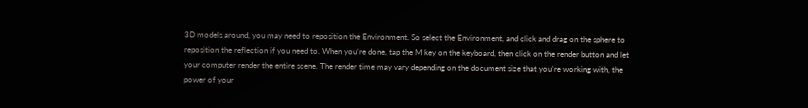3D models around, you may need to reposition the Environment. So select the Environment, and click and drag on the sphere to reposition the reflection if you need to. When you’re done, tap the M key on the keyboard, then click on the render button and let your computer render the entire scene. The render time may vary depending on the document size that you’re working with, the power of your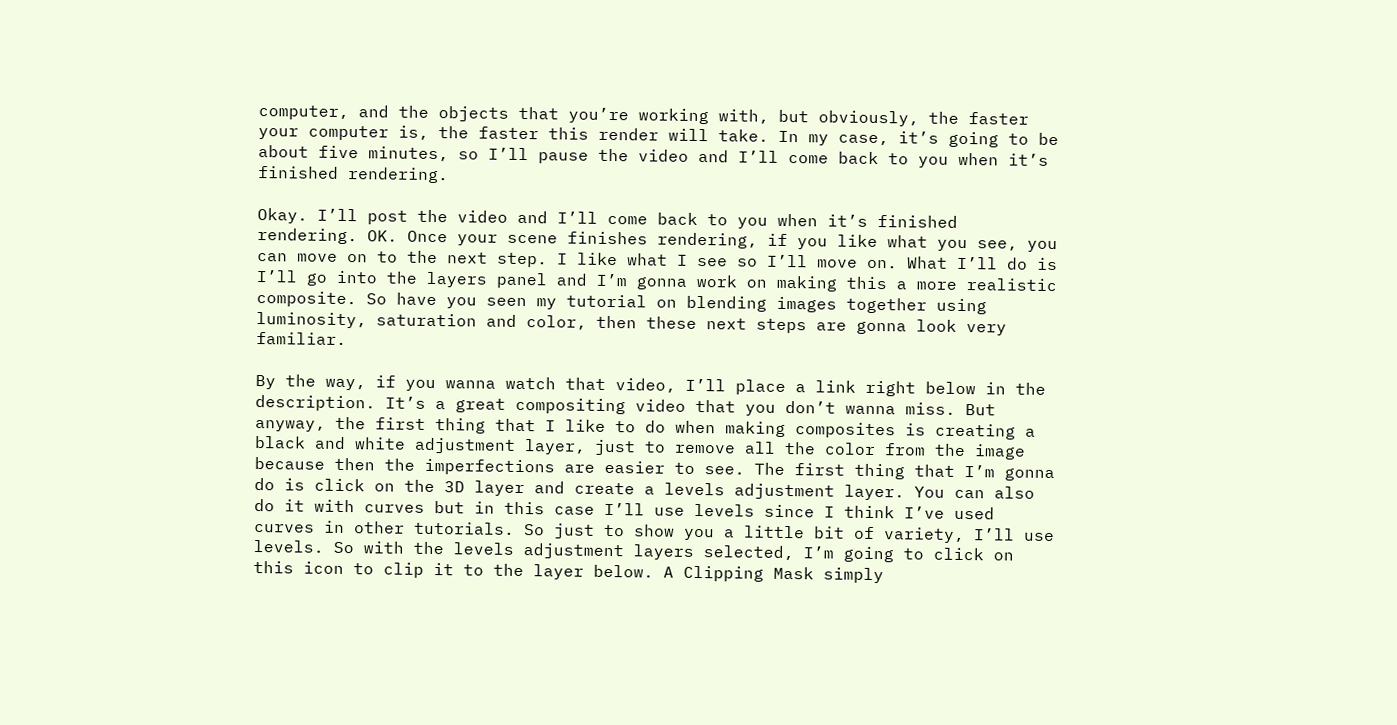computer, and the objects that you’re working with, but obviously, the faster your computer is, the faster this render will take. In my case, it’s going to be about five minutes, so I’ll pause the video and I’ll come back to you when it’s finished rendering.

Okay. I’ll post the video and I’ll come back to you when it’s finished rendering. OK. Once your scene finishes rendering, if you like what you see, you can move on to the next step. I like what I see so I’ll move on. What I’ll do is I’ll go into the layers panel and I’m gonna work on making this a more realistic composite. So have you seen my tutorial on blending images together using luminosity, saturation and color, then these next steps are gonna look very familiar.

By the way, if you wanna watch that video, I’ll place a link right below in the description. It’s a great compositing video that you don’t wanna miss. But anyway, the first thing that I like to do when making composites is creating a black and white adjustment layer, just to remove all the color from the image because then the imperfections are easier to see. The first thing that I’m gonna do is click on the 3D layer and create a levels adjustment layer. You can also do it with curves but in this case I’ll use levels since I think I’ve used curves in other tutorials. So just to show you a little bit of variety, I’ll use levels. So with the levels adjustment layers selected, I’m going to click on this icon to clip it to the layer below. A Clipping Mask simply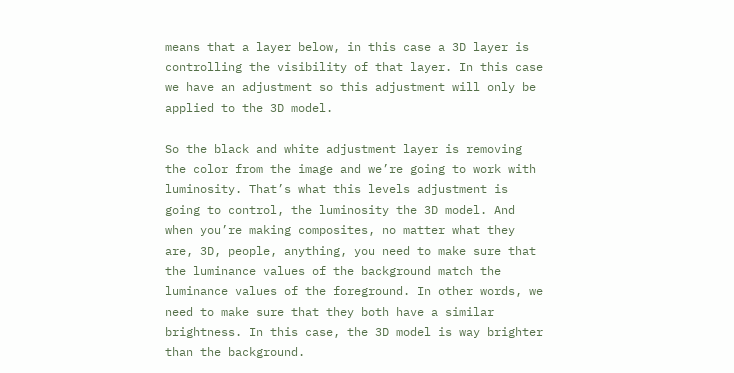means that a layer below, in this case a 3D layer is controlling the visibility of that layer. In this case we have an adjustment so this adjustment will only be applied to the 3D model.

So the black and white adjustment layer is removing the color from the image and we’re going to work with luminosity. That’s what this levels adjustment is going to control, the luminosity the 3D model. And when you’re making composites, no matter what they are, 3D, people, anything, you need to make sure that the luminance values of the background match the luminance values of the foreground. In other words, we need to make sure that they both have a similar brightness. In this case, the 3D model is way brighter than the background.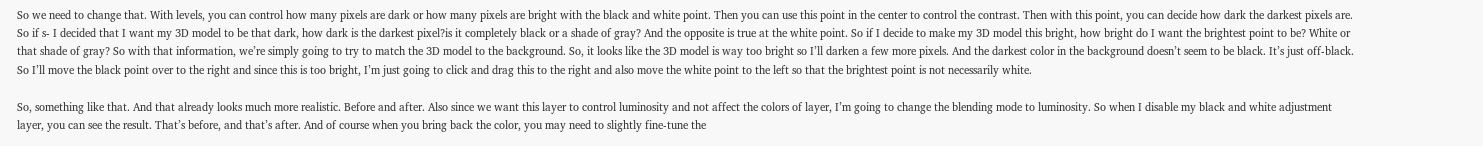So we need to change that. With levels, you can control how many pixels are dark or how many pixels are bright with the black and white point. Then you can use this point in the center to control the contrast. Then with this point, you can decide how dark the darkest pixels are. So if s- I decided that I want my 3D model to be that dark, how dark is the darkest pixel?is it completely black or a shade of gray? And the opposite is true at the white point. So if I decide to make my 3D model this bright, how bright do I want the brightest point to be? White or that shade of gray? So with that information, we’re simply going to try to match the 3D model to the background. So, it looks like the 3D model is way too bright so I’ll darken a few more pixels. And the darkest color in the background doesn’t seem to be black. It’s just off-black. So I’ll move the black point over to the right and since this is too bright, I’m just going to click and drag this to the right and also move the white point to the left so that the brightest point is not necessarily white.

So, something like that. And that already looks much more realistic. Before and after. Also since we want this layer to control luminosity and not affect the colors of layer, I’m going to change the blending mode to luminosity. So when I disable my black and white adjustment layer, you can see the result. That’s before, and that’s after. And of course when you bring back the color, you may need to slightly fine-tune the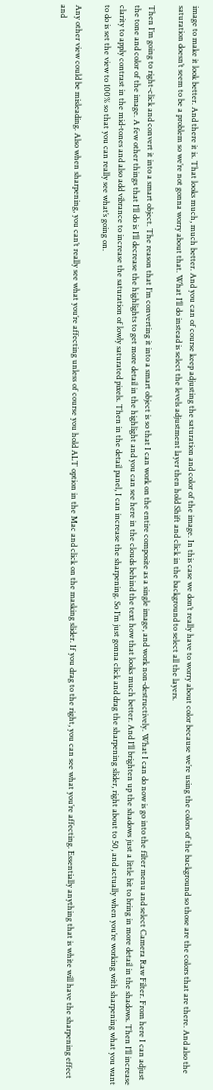image to make it look better. And there it is. That looks much, much better. And you can of course keep adjusting the saturation and color of the image. In this case we don’t really have to worry about color because we’re using the colors of the background so those are the colors that are there. And also the saturation doesn’t seem to be a problem so we’re not gonna worry about that. What I’ll do instead is select the levels adjustment layer then hold Shift and click in the background to select all the layers.

Then I’m going to right-click and convert it into a smart object. The reason that I’m converting it into a smart object is so that I can work on the entire composite as a single image, and work non-destructively. What I can do now is go into the filter menu and select Camera Raw Filter. From here I can adjust the tone and color of the image. A few other things that I’ll do is I’ll decrease the highlights to get more detail in the highlight and you can see here in the clouds behind the text how that looks much better. And I’ll brighten up the shadows just a little bit to bring in more detail in the shadows. Then I’ll increase clarity to apply contrast in the mid-tones and also add vibrance to increase the saturation of lowly saturated pixels. Then in the detail panel, I can increase the sharpening. So I’m just gonna click and drag the sharpening slider, right about to 50, and actually when you’re working with sharpening what you want to do is set the view to 100% so that you can really see what’s going on.

Any other view could be misleading. Also when sharpening, you can’t really see what you’re affecting unless of course you hold ALT option in the Mac and click on the masking slider. If you drag to the right, you can see what you’re affecting. Essentially anything that is white will have the sharpening effect and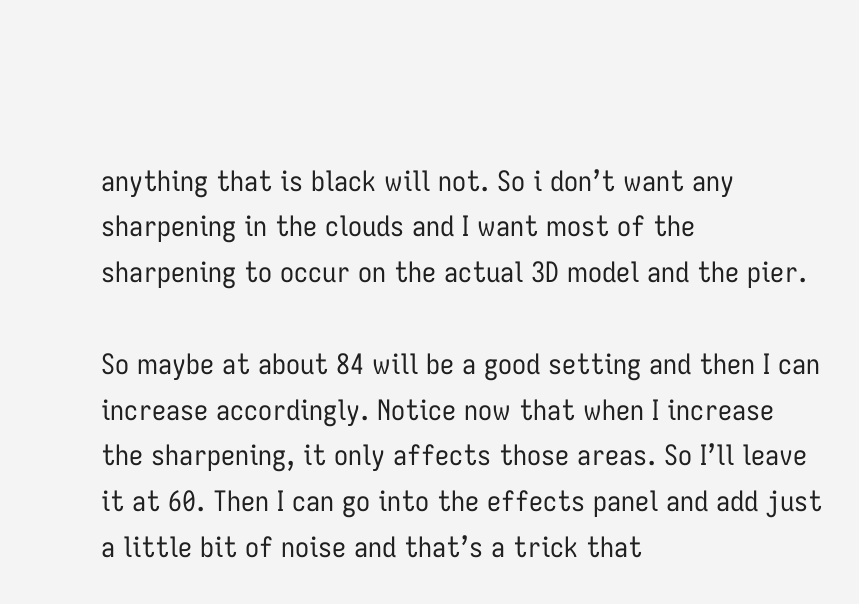anything that is black will not. So i don’t want any sharpening in the clouds and I want most of the sharpening to occur on the actual 3D model and the pier.

So maybe at about 84 will be a good setting and then I can increase accordingly. Notice now that when I increase the sharpening, it only affects those areas. So I’ll leave it at 60. Then I can go into the effects panel and add just a little bit of noise and that’s a trick that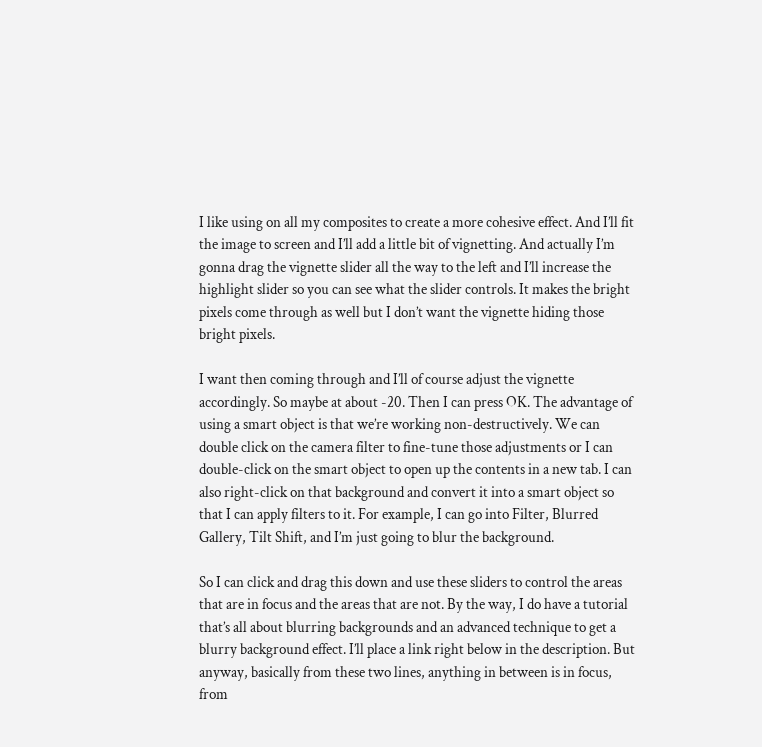I like using on all my composites to create a more cohesive effect. And I’ll fit the image to screen and I’ll add a little bit of vignetting. And actually I’m gonna drag the vignette slider all the way to the left and I’ll increase the highlight slider so you can see what the slider controls. It makes the bright pixels come through as well but I don’t want the vignette hiding those bright pixels.

I want then coming through and I’ll of course adjust the vignette accordingly. So maybe at about -20. Then I can press OK. The advantage of using a smart object is that we’re working non-destructively. We can double click on the camera filter to fine-tune those adjustments or I can double-click on the smart object to open up the contents in a new tab. I can also right-click on that background and convert it into a smart object so that I can apply filters to it. For example, I can go into Filter, Blurred Gallery, Tilt Shift, and I’m just going to blur the background.

So I can click and drag this down and use these sliders to control the areas that are in focus and the areas that are not. By the way, I do have a tutorial that’s all about blurring backgrounds and an advanced technique to get a blurry background effect. I’ll place a link right below in the description. But anyway, basically from these two lines, anything in between is in focus, from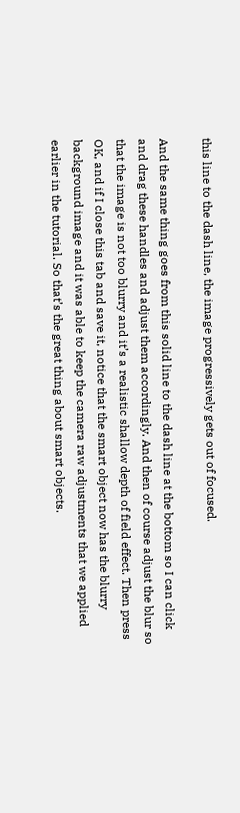this line to the dash line, the image progressively gets out of focused.

And the same thing goes from this solid line to the dash line at the bottom so I can click and drag these handles and adjust them accordingly. And then of course adjust the blur so that the image is not too blurry and it’s a realistic shallow depth of field effect. Then press OK, and if I close this tab and save it, notice that the smart object now has the blurry background image and it was able to keep the camera raw adjustments that we applied earlier in the tutorial. So that’s the great thing about smart objects.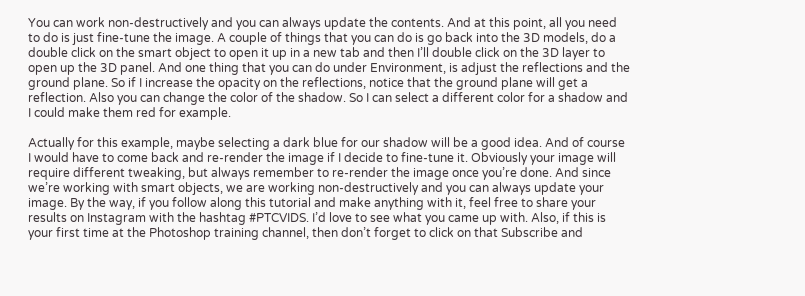You can work non-destructively and you can always update the contents. And at this point, all you need to do is just fine-tune the image. A couple of things that you can do is go back into the 3D models, do a double click on the smart object to open it up in a new tab and then I’ll double click on the 3D layer to open up the 3D panel. And one thing that you can do under Environment, is adjust the reflections and the ground plane. So if I increase the opacity on the reflections, notice that the ground plane will get a reflection. Also you can change the color of the shadow. So I can select a different color for a shadow and I could make them red for example.

Actually for this example, maybe selecting a dark blue for our shadow will be a good idea. And of course I would have to come back and re-render the image if I decide to fine-tune it. Obviously your image will require different tweaking, but always remember to re-render the image once you’re done. And since we’re working with smart objects, we are working non-destructively and you can always update your image. By the way, if you follow along this tutorial and make anything with it, feel free to share your results on Instagram with the hashtag #PTCVIDS. I’d love to see what you came up with. Also, if this is your first time at the Photoshop training channel, then don’t forget to click on that Subscribe and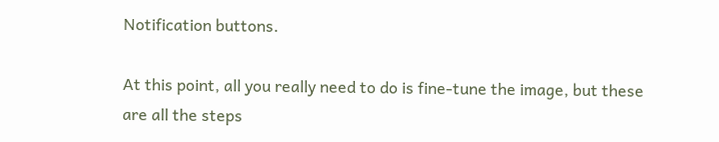Notification buttons.

At this point, all you really need to do is fine-tune the image, but these are all the steps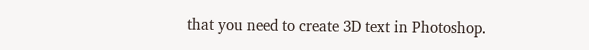that you need to create 3D text in Photoshop.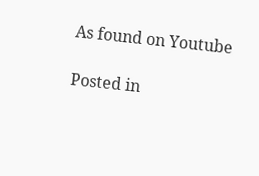As found on Youtube

Posted in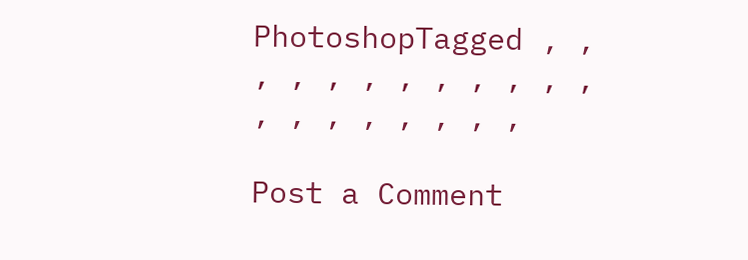PhotoshopTagged , , , , , , , , , , , , , , , , , , , ,

Post a Comment